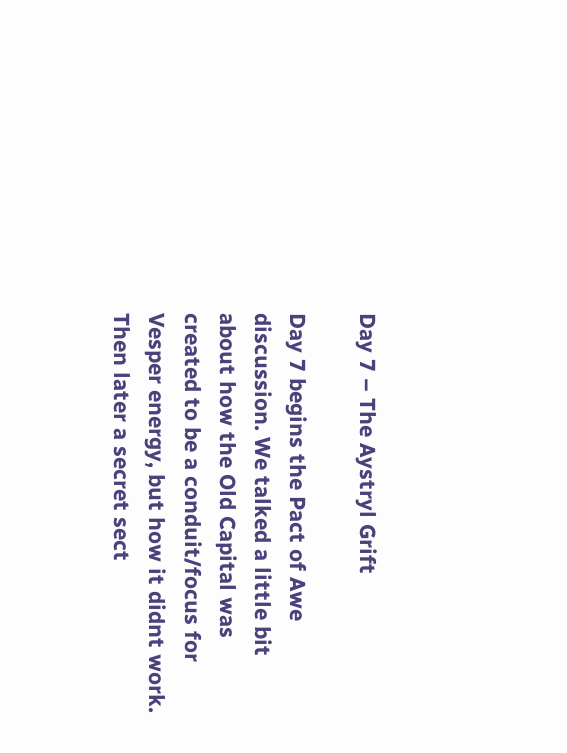Day 7 – The Aystryl Grift

Day 7 begins the Pact of Awe discussion. We talked a little bit about how the Old Capital was created to be a conduit/focus for Vesper energy, but how it didnt work. Then later a secret sect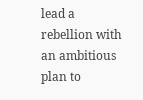lead a rebellion with an ambitious plan to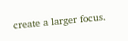create a larger focus.